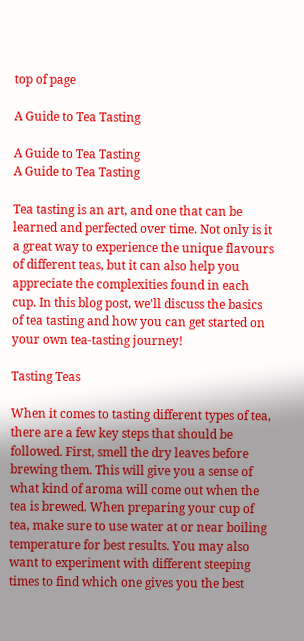top of page

A Guide to Tea Tasting

A Guide to Tea Tasting
A Guide to Tea Tasting

Tea tasting is an art, and one that can be learned and perfected over time. Not only is it a great way to experience the unique flavours of different teas, but it can also help you appreciate the complexities found in each cup. In this blog post, we'll discuss the basics of tea tasting and how you can get started on your own tea-tasting journey!

Tasting Teas

When it comes to tasting different types of tea, there are a few key steps that should be followed. First, smell the dry leaves before brewing them. This will give you a sense of what kind of aroma will come out when the tea is brewed. When preparing your cup of tea, make sure to use water at or near boiling temperature for best results. You may also want to experiment with different steeping times to find which one gives you the best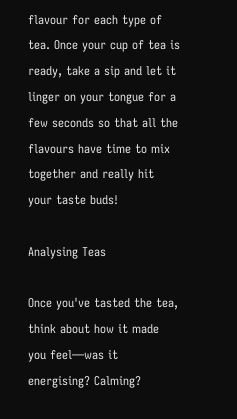flavour for each type of tea. Once your cup of tea is ready, take a sip and let it linger on your tongue for a few seconds so that all the flavours have time to mix together and really hit your taste buds!

Analysing Teas

Once you've tasted the tea, think about how it made you feel—was it energising? Calming?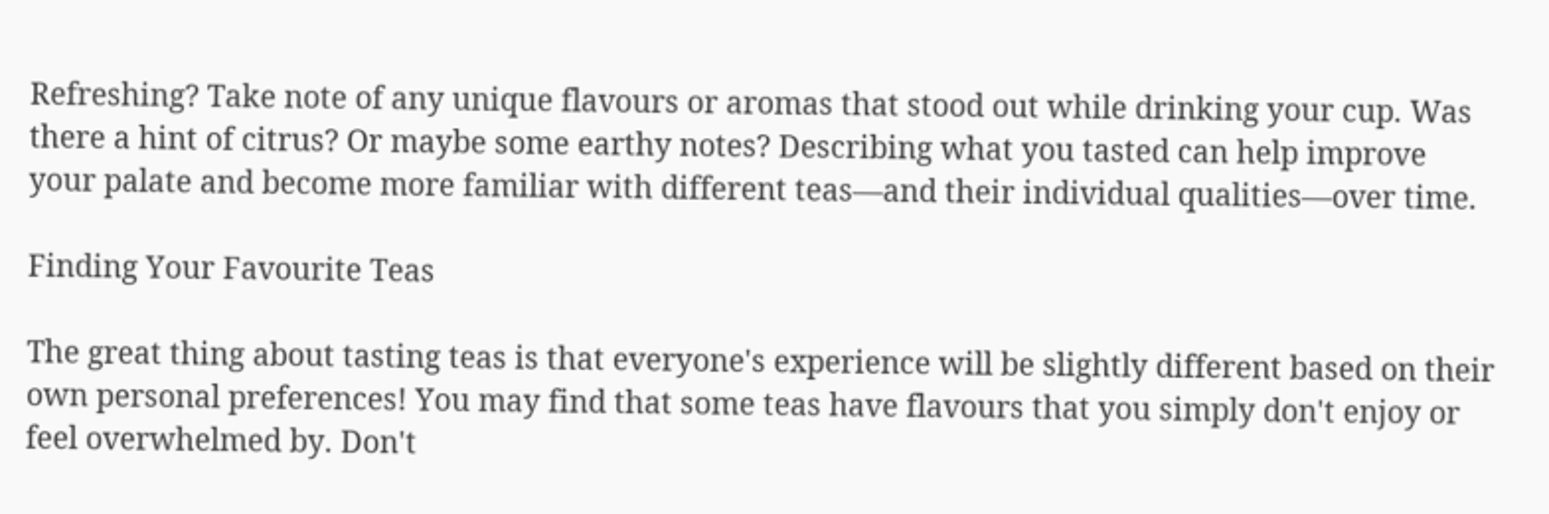Refreshing? Take note of any unique flavours or aromas that stood out while drinking your cup. Was there a hint of citrus? Or maybe some earthy notes? Describing what you tasted can help improve your palate and become more familiar with different teas—and their individual qualities—over time.

Finding Your Favourite Teas

The great thing about tasting teas is that everyone's experience will be slightly different based on their own personal preferences! You may find that some teas have flavours that you simply don't enjoy or feel overwhelmed by. Don't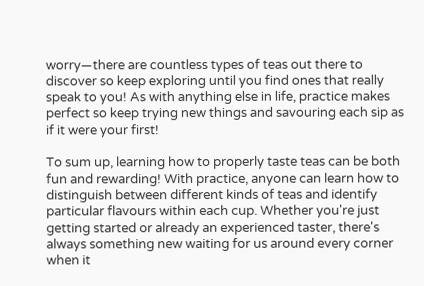worry—there are countless types of teas out there to discover so keep exploring until you find ones that really speak to you! As with anything else in life, practice makes perfect so keep trying new things and savouring each sip as if it were your first!

To sum up, learning how to properly taste teas can be both fun and rewarding! With practice, anyone can learn how to distinguish between different kinds of teas and identify particular flavours within each cup. Whether you're just getting started or already an experienced taster, there's always something new waiting for us around every corner when it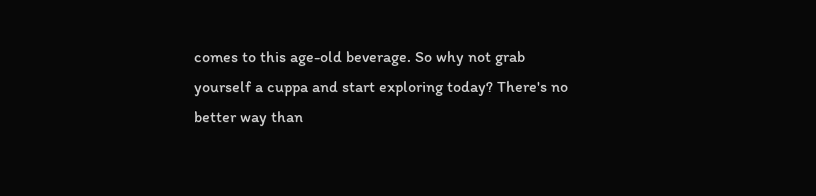comes to this age-old beverage. So why not grab yourself a cuppa and start exploring today? There's no better way than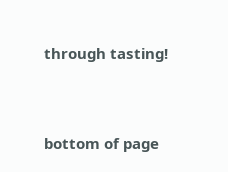through tasting!


bottom of page